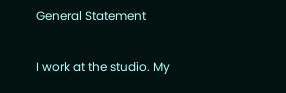General Statement

I work at the studio. My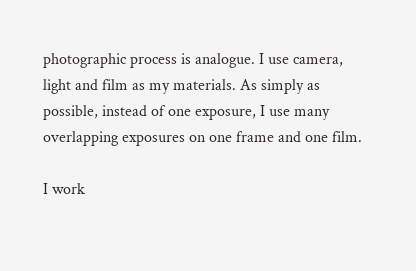photographic process is analogue. I use camera, light and film as my materials. As simply as possible, instead of one exposure, I use many overlapping exposures on one frame and one film.

I work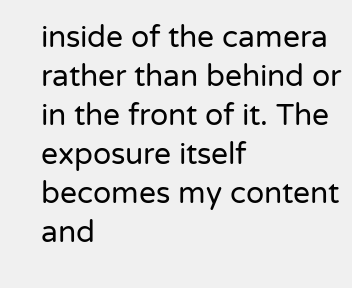inside of the camera rather than behind or in the front of it. The exposure itself becomes my content and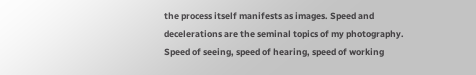the process itself manifests as images. Speed and decelerations are the seminal topics of my photography. Speed of seeing, speed of hearing, speed of working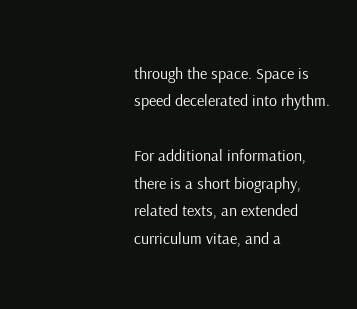through the space. Space is speed decelerated into rhythm.

For additional information, there is a short biography, related texts, an extended curriculum vitae, and a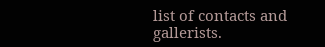list of contacts and gallerists.